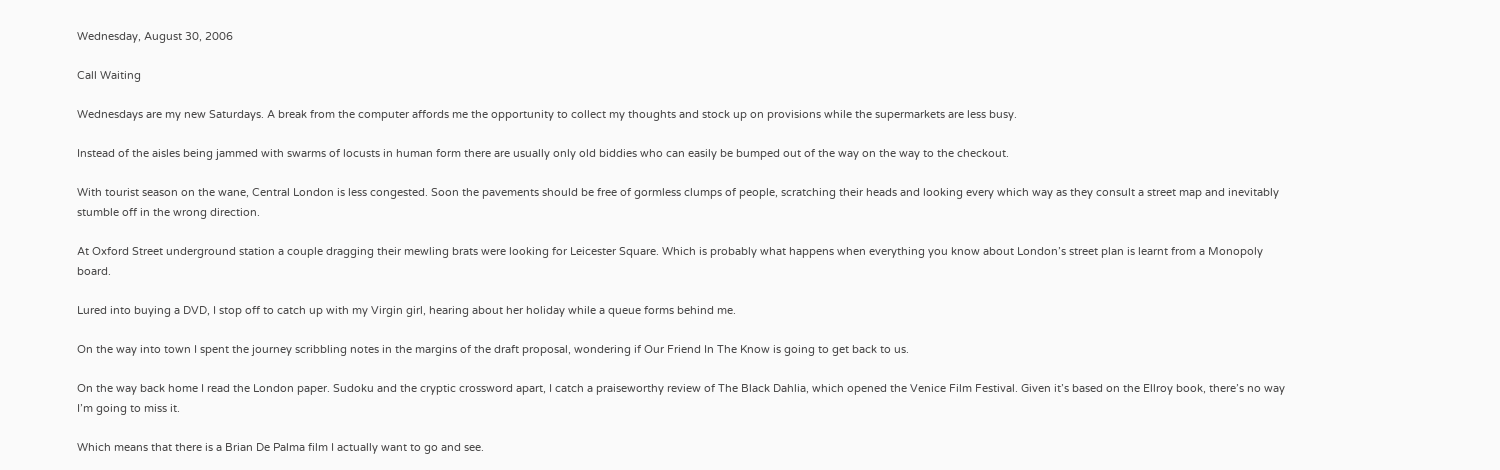Wednesday, August 30, 2006

Call Waiting

Wednesdays are my new Saturdays. A break from the computer affords me the opportunity to collect my thoughts and stock up on provisions while the supermarkets are less busy.

Instead of the aisles being jammed with swarms of locusts in human form there are usually only old biddies who can easily be bumped out of the way on the way to the checkout.

With tourist season on the wane, Central London is less congested. Soon the pavements should be free of gormless clumps of people, scratching their heads and looking every which way as they consult a street map and inevitably stumble off in the wrong direction.

At Oxford Street underground station a couple dragging their mewling brats were looking for Leicester Square. Which is probably what happens when everything you know about London’s street plan is learnt from a Monopoly board.

Lured into buying a DVD, I stop off to catch up with my Virgin girl, hearing about her holiday while a queue forms behind me.

On the way into town I spent the journey scribbling notes in the margins of the draft proposal, wondering if Our Friend In The Know is going to get back to us.

On the way back home I read the London paper. Sudoku and the cryptic crossword apart, I catch a praiseworthy review of The Black Dahlia, which opened the Venice Film Festival. Given it’s based on the Ellroy book, there’s no way I’m going to miss it.

Which means that there is a Brian De Palma film I actually want to go and see.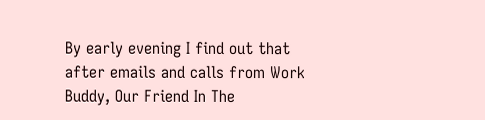By early evening I find out that after emails and calls from Work Buddy, Our Friend In The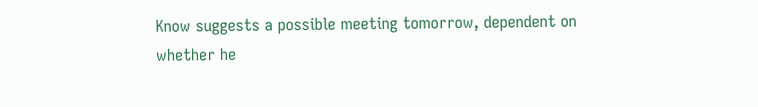Know suggests a possible meeting tomorrow, dependent on whether he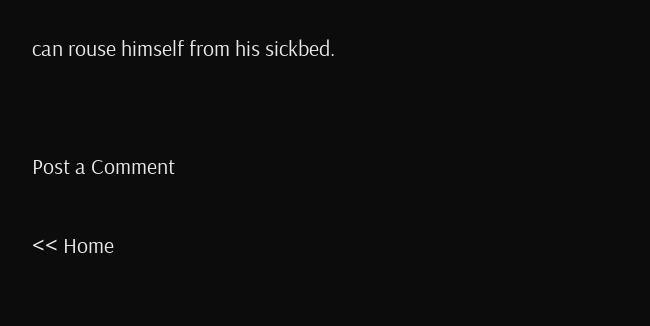can rouse himself from his sickbed.


Post a Comment

<< Home